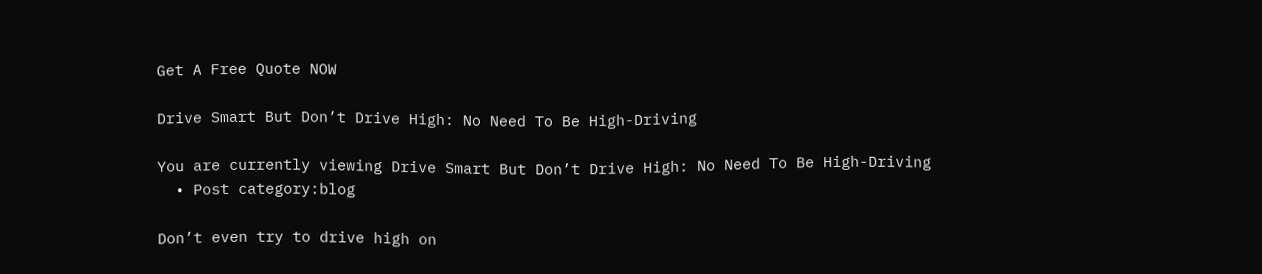Get A Free Quote NOW

Drive Smart But Don’t Drive High: No Need To Be High-Driving

You are currently viewing Drive Smart But Don’t Drive High: No Need To Be High-Driving
  • Post category:blog

Don’t even try to drive high on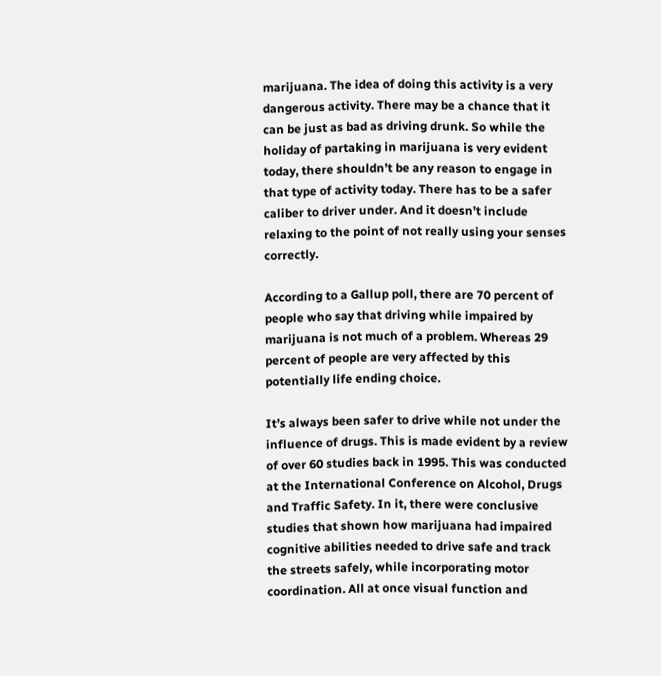marijuana. The idea of doing this activity is a very dangerous activity. There may be a chance that it can be just as bad as driving drunk. So while the holiday of partaking in marijuana is very evident today, there shouldn’t be any reason to engage in that type of activity today. There has to be a safer caliber to driver under. And it doesn’t include relaxing to the point of not really using your senses correctly.

According to a Gallup poll, there are 70 percent of people who say that driving while impaired by marijuana is not much of a problem. Whereas 29 percent of people are very affected by this potentially life ending choice.

It’s always been safer to drive while not under the influence of drugs. This is made evident by a review of over 60 studies back in 1995. This was conducted at the International Conference on Alcohol, Drugs and Traffic Safety. In it, there were conclusive studies that shown how marijuana had impaired cognitive abilities needed to drive safe and track the streets safely, while incorporating motor coordination. All at once visual function and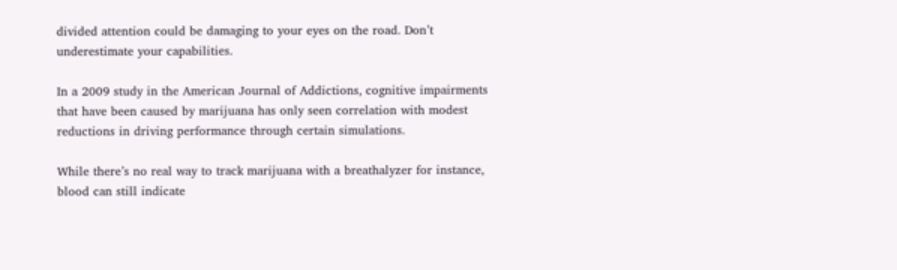divided attention could be damaging to your eyes on the road. Don’t underestimate your capabilities.

In a 2009 study in the American Journal of Addictions, cognitive impairments that have been caused by marijuana has only seen correlation with modest reductions in driving performance through certain simulations.

While there’s no real way to track marijuana with a breathalyzer for instance, blood can still indicate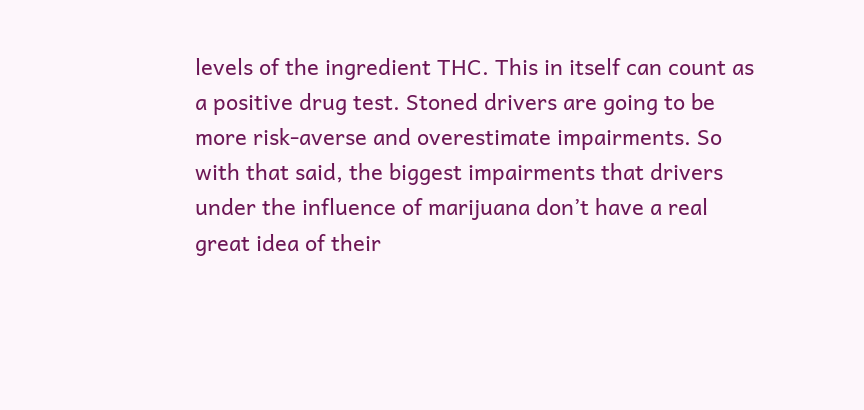levels of the ingredient THC. This in itself can count as a positive drug test. Stoned drivers are going to be more risk-averse and overestimate impairments. So with that said, the biggest impairments that drivers under the influence of marijuana don’t have a real great idea of their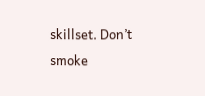skillset. Don’t smoke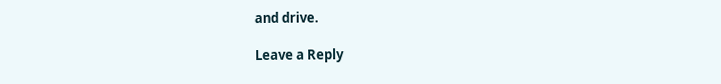and drive.

Leave a Reply